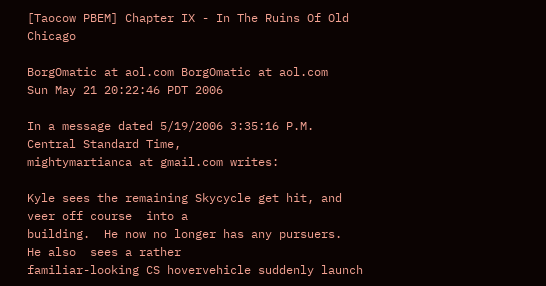[Taocow PBEM] Chapter IX - In The Ruins Of Old Chicago

BorgOmatic at aol.com BorgOmatic at aol.com
Sun May 21 20:22:46 PDT 2006

In a message dated 5/19/2006 3:35:16 P.M. Central Standard Time,
mightymartianca at gmail.com writes:

Kyle sees the remaining Skycycle get hit, and veer off course  into a
building.  He now no longer has any pursuers.  He also  sees a rather
familiar-looking CS hovervehicle suddenly launch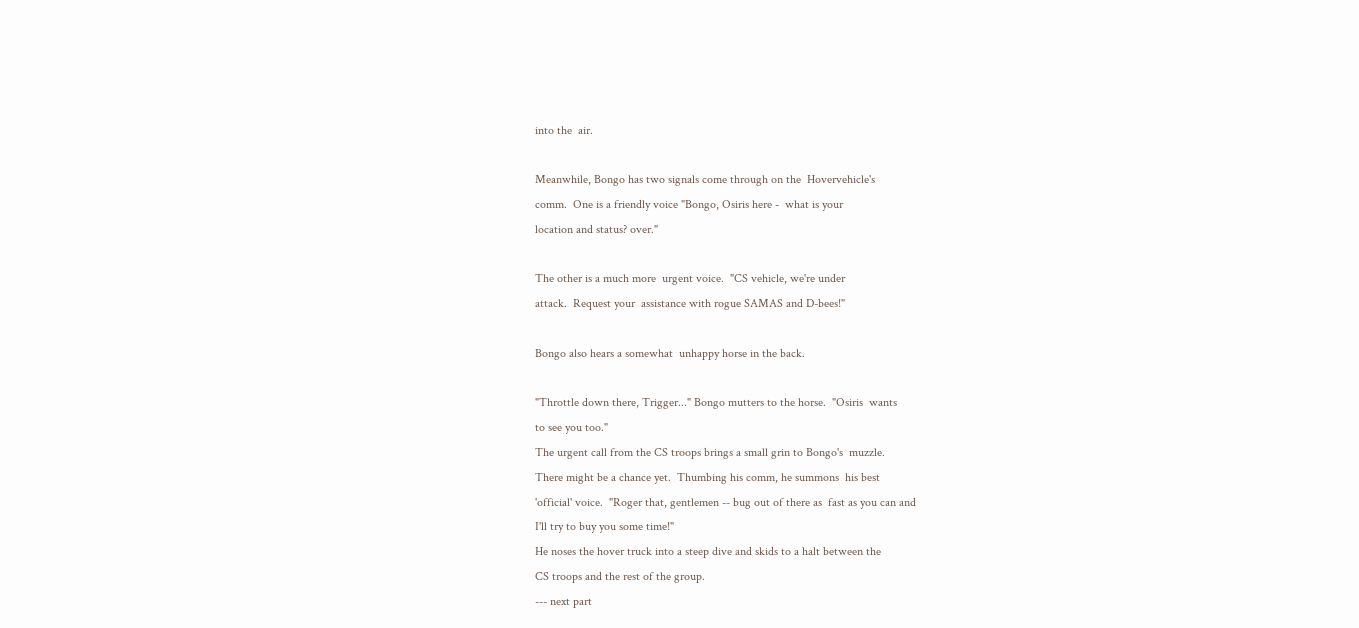into the  air.

Meanwhile, Bongo has two signals come through on the  Hovervehicle's
comm.  One is a friendly voice "Bongo, Osiris here -  what is your
location and status? over."

The other is a much more  urgent voice.  "CS vehicle, we're under
attack.  Request your  assistance with rogue SAMAS and D-bees!"

Bongo also hears a somewhat  unhappy horse in the back.

"Throttle down there, Trigger..." Bongo mutters to the horse.  "Osiris  wants
to see you too."
The urgent call from the CS troops brings a small grin to Bongo's  muzzle.
There might be a chance yet.  Thumbing his comm, he summons  his best
'official' voice.  "Roger that, gentlemen -- bug out of there as  fast as you can and
I'll try to buy you some time!"
He noses the hover truck into a steep dive and skids to a halt between the
CS troops and the rest of the group.
--- next part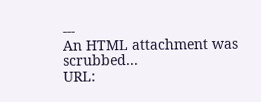---
An HTML attachment was scrubbed...
URL: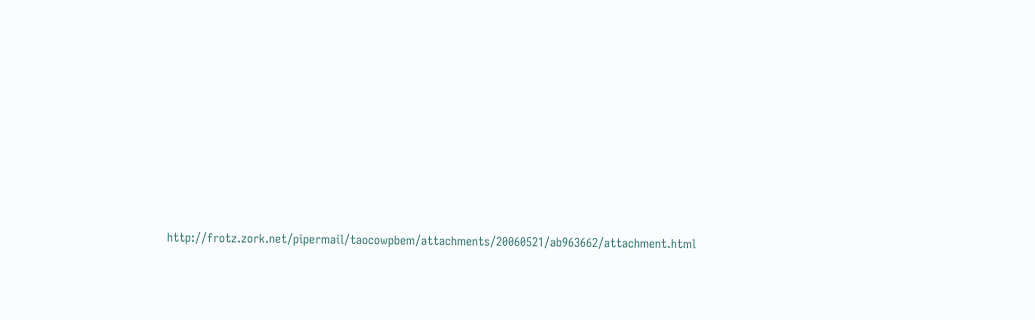http://frotz.zork.net/pipermail/taocowpbem/attachments/20060521/ab963662/attachment.html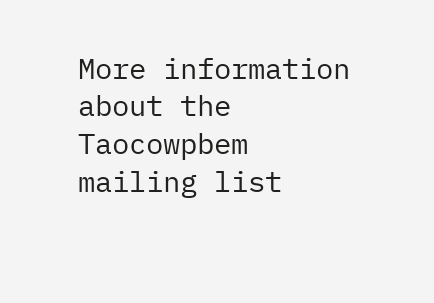More information about the Taocowpbem mailing list